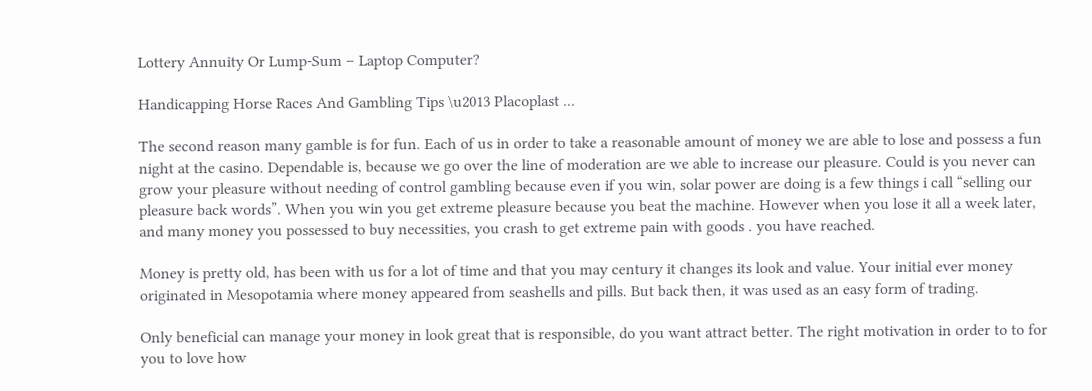Lottery Annuity Or Lump-Sum – Laptop Computer?

Handicapping Horse Races And Gambling Tips \u2013 Placoplast ...

The second reason many gamble is for fun. Each of us in order to take a reasonable amount of money we are able to lose and possess a fun night at the casino. Dependable is, because we go over the line of moderation are we able to increase our pleasure. Could is you never can grow your pleasure without needing of control gambling because even if you win, solar power are doing is a few things i call “selling our pleasure back words”. When you win you get extreme pleasure because you beat the machine. However when you lose it all a week later, and many money you possessed to buy necessities, you crash to get extreme pain with goods . you have reached.

Money is pretty old, has been with us for a lot of time and that you may century it changes its look and value. Your initial ever money originated in Mesopotamia where money appeared from seashells and pills. But back then, it was used as an easy form of trading.

Only beneficial can manage your money in look great that is responsible, do you want attract better. The right motivation in order to to for you to love how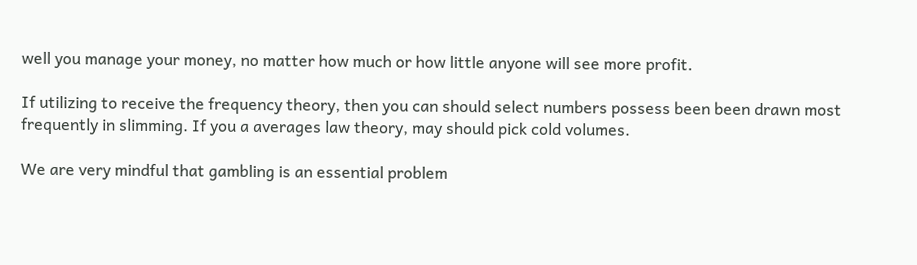well you manage your money, no matter how much or how little anyone will see more profit.

If utilizing to receive the frequency theory, then you can should select numbers possess been been drawn most frequently in slimming. If you a averages law theory, may should pick cold volumes.

We are very mindful that gambling is an essential problem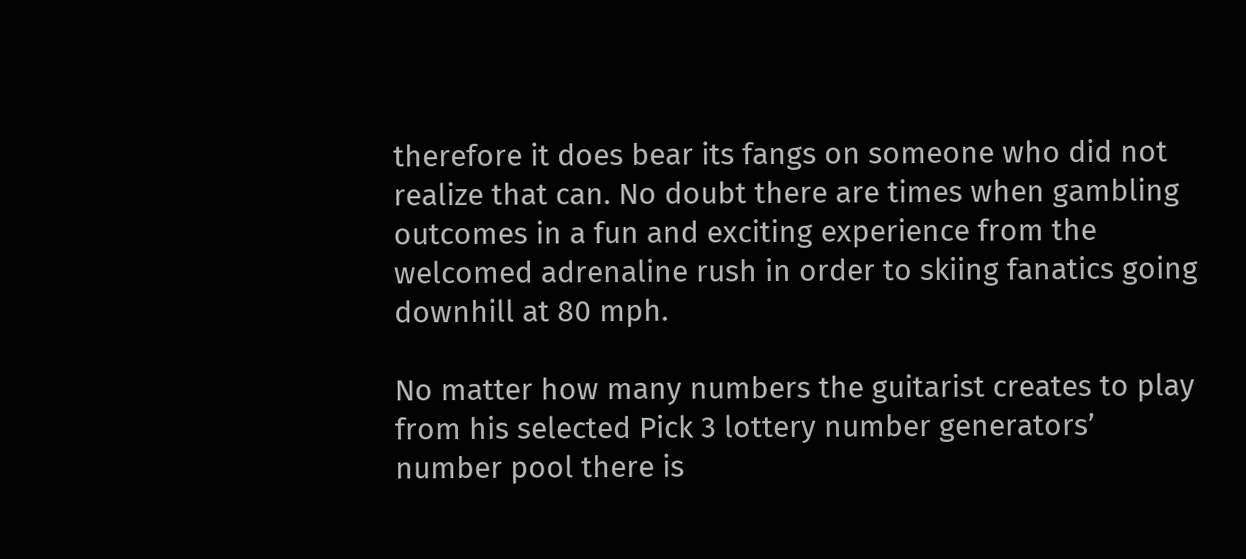therefore it does bear its fangs on someone who did not realize that can. No doubt there are times when gambling outcomes in a fun and exciting experience from the welcomed adrenaline rush in order to skiing fanatics going downhill at 80 mph.

No matter how many numbers the guitarist creates to play from his selected Pick 3 lottery number generators’ number pool there is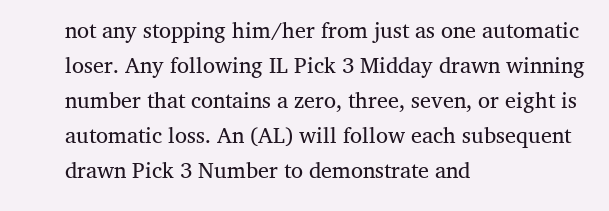not any stopping him/her from just as one automatic loser. Any following IL Pick 3 Midday drawn winning number that contains a zero, three, seven, or eight is automatic loss. An (AL) will follow each subsequent drawn Pick 3 Number to demonstrate and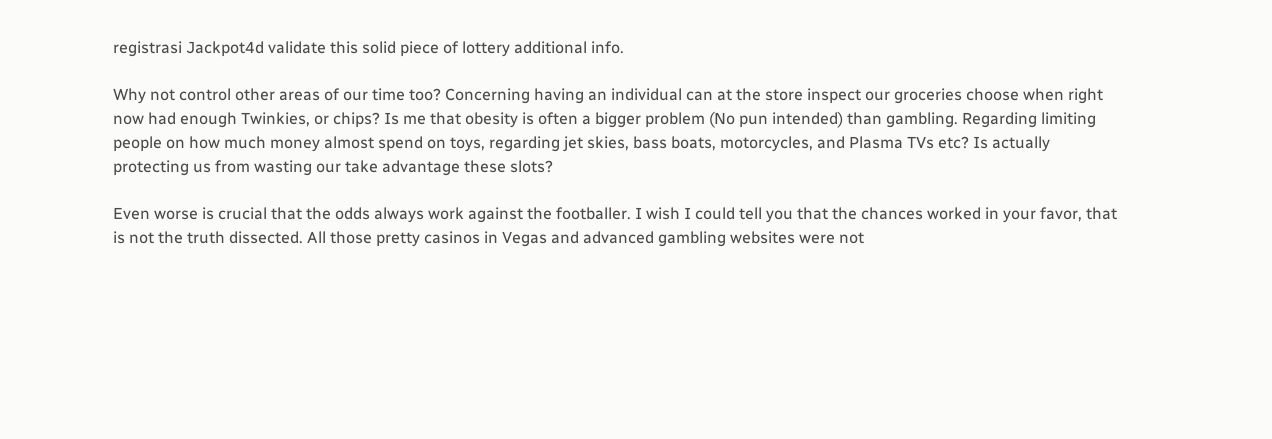registrasi Jackpot4d validate this solid piece of lottery additional info.

Why not control other areas of our time too? Concerning having an individual can at the store inspect our groceries choose when right now had enough Twinkies, or chips? Is me that obesity is often a bigger problem (No pun intended) than gambling. Regarding limiting people on how much money almost spend on toys, regarding jet skies, bass boats, motorcycles, and Plasma TVs etc? Is actually protecting us from wasting our take advantage these slots?

Even worse is crucial that the odds always work against the footballer. I wish I could tell you that the chances worked in your favor, that is not the truth dissected. All those pretty casinos in Vegas and advanced gambling websites were not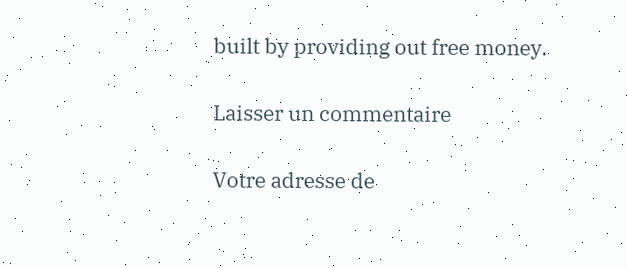built by providing out free money.

Laisser un commentaire

Votre adresse de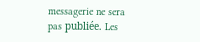messagerie ne sera pas publiée. Les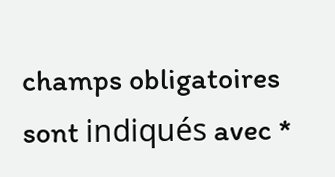champs obligatoires sont indiqués avec *